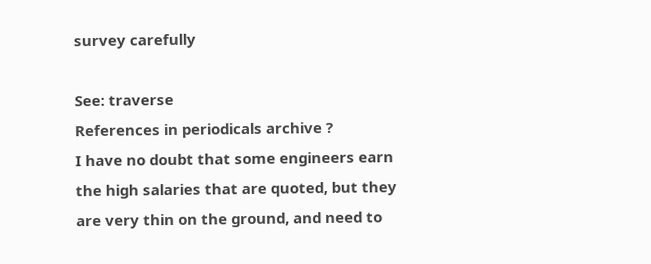survey carefully

See: traverse
References in periodicals archive ?
I have no doubt that some engineers earn the high salaries that are quoted, but they are very thin on the ground, and need to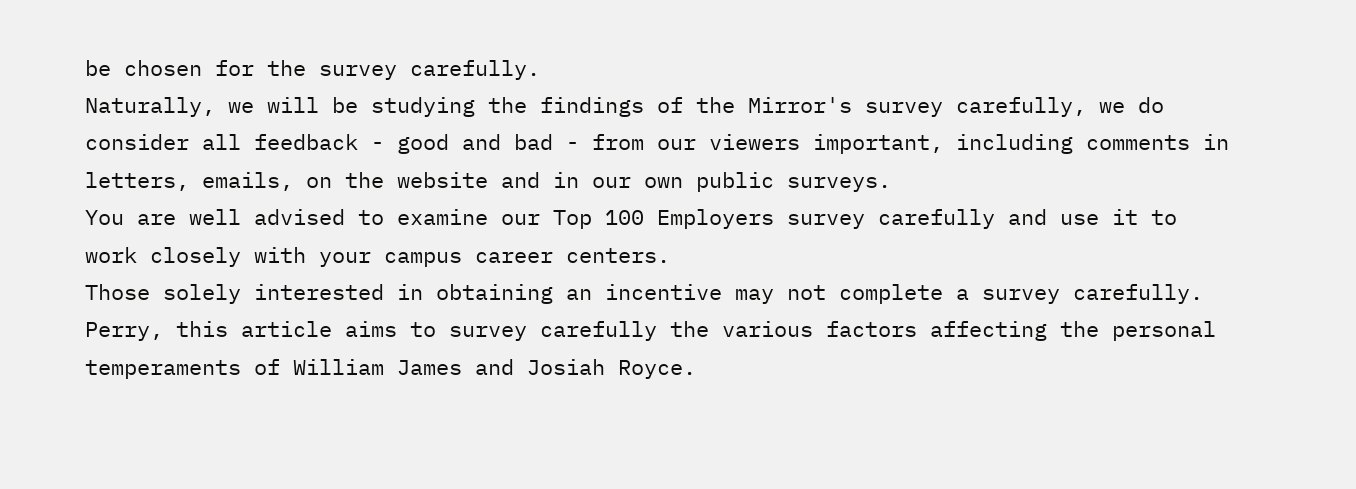be chosen for the survey carefully.
Naturally, we will be studying the findings of the Mirror's survey carefully, we do consider all feedback - good and bad - from our viewers important, including comments in letters, emails, on the website and in our own public surveys.
You are well advised to examine our Top 100 Employers survey carefully and use it to work closely with your campus career centers.
Those solely interested in obtaining an incentive may not complete a survey carefully.
Perry, this article aims to survey carefully the various factors affecting the personal temperaments of William James and Josiah Royce.